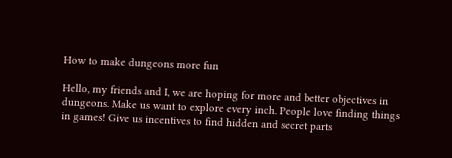How to make dungeons more fun

Hello, my friends and I, we are hoping for more and better objectives in dungeons. Make us want to explore every inch. People love finding things in games! Give us incentives to find hidden and secret parts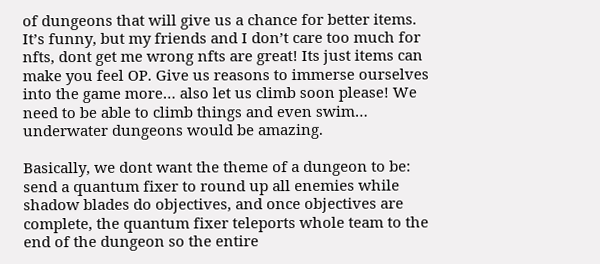of dungeons that will give us a chance for better items. It’s funny, but my friends and I don’t care too much for nfts, dont get me wrong nfts are great! Its just items can make you feel OP. Give us reasons to immerse ourselves into the game more… also let us climb soon please! We need to be able to climb things and even swim… underwater dungeons would be amazing.

Basically, we dont want the theme of a dungeon to be: send a quantum fixer to round up all enemies while shadow blades do objectives, and once objectives are complete, the quantum fixer teleports whole team to the end of the dungeon so the entire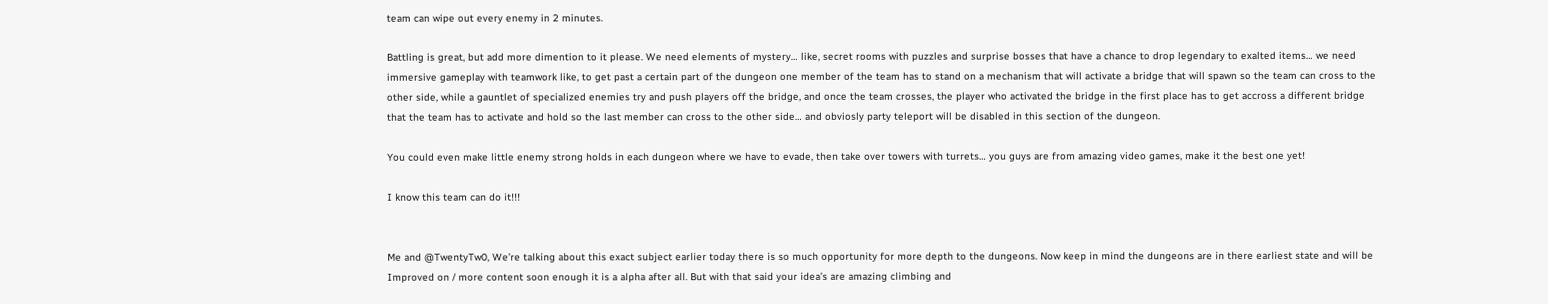team can wipe out every enemy in 2 minutes.

Battling is great, but add more dimention to it please. We need elements of mystery… like, secret rooms with puzzles and surprise bosses that have a chance to drop legendary to exalted items… we need immersive gameplay with teamwork like, to get past a certain part of the dungeon one member of the team has to stand on a mechanism that will activate a bridge that will spawn so the team can cross to the other side, while a gauntlet of specialized enemies try and push players off the bridge, and once the team crosses, the player who activated the bridge in the first place has to get accross a different bridge that the team has to activate and hold so the last member can cross to the other side… and obviosly party teleport will be disabled in this section of the dungeon.

You could even make little enemy strong holds in each dungeon where we have to evade, then take over towers with turrets… you guys are from amazing video games, make it the best one yet!

I know this team can do it!!!


Me and @TwentyTw0, We’re talking about this exact subject earlier today there is so much opportunity for more depth to the dungeons. Now keep in mind the dungeons are in there earliest state and will be Improved on / more content soon enough it is a alpha after all. But with that said your idea’s are amazing climbing and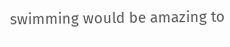swimming would be amazing to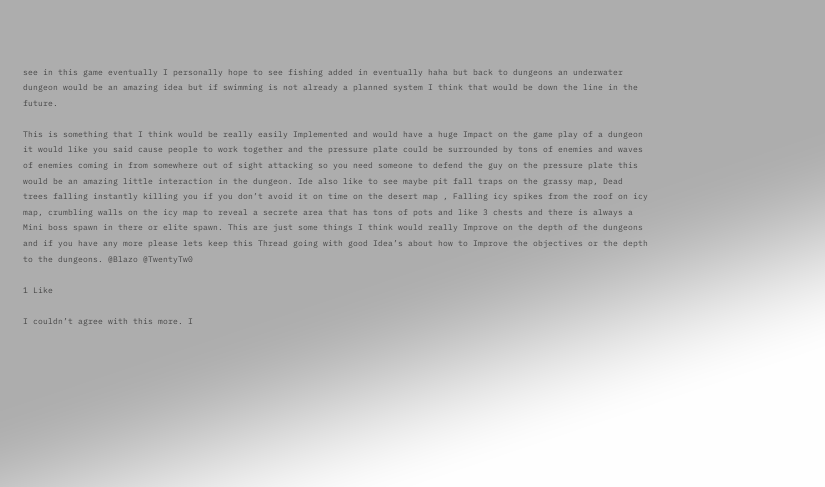see in this game eventually I personally hope to see fishing added in eventually haha but back to dungeons an underwater dungeon would be an amazing idea but if swimming is not already a planned system I think that would be down the line in the future.

This is something that I think would be really easily Implemented and would have a huge Impact on the game play of a dungeon it would like you said cause people to work together and the pressure plate could be surrounded by tons of enemies and waves of enemies coming in from somewhere out of sight attacking so you need someone to defend the guy on the pressure plate this would be an amazing little interaction in the dungeon. Ide also like to see maybe pit fall traps on the grassy map, Dead trees falling instantly killing you if you don’t avoid it on time on the desert map , Falling icy spikes from the roof on icy map, crumbling walls on the icy map to reveal a secrete area that has tons of pots and like 3 chests and there is always a Mini boss spawn in there or elite spawn. This are just some things I think would really Improve on the depth of the dungeons and if you have any more please lets keep this Thread going with good Idea’s about how to Improve the objectives or the depth to the dungeons. @Blazo @TwentyTw0

1 Like

I couldn’t agree with this more. I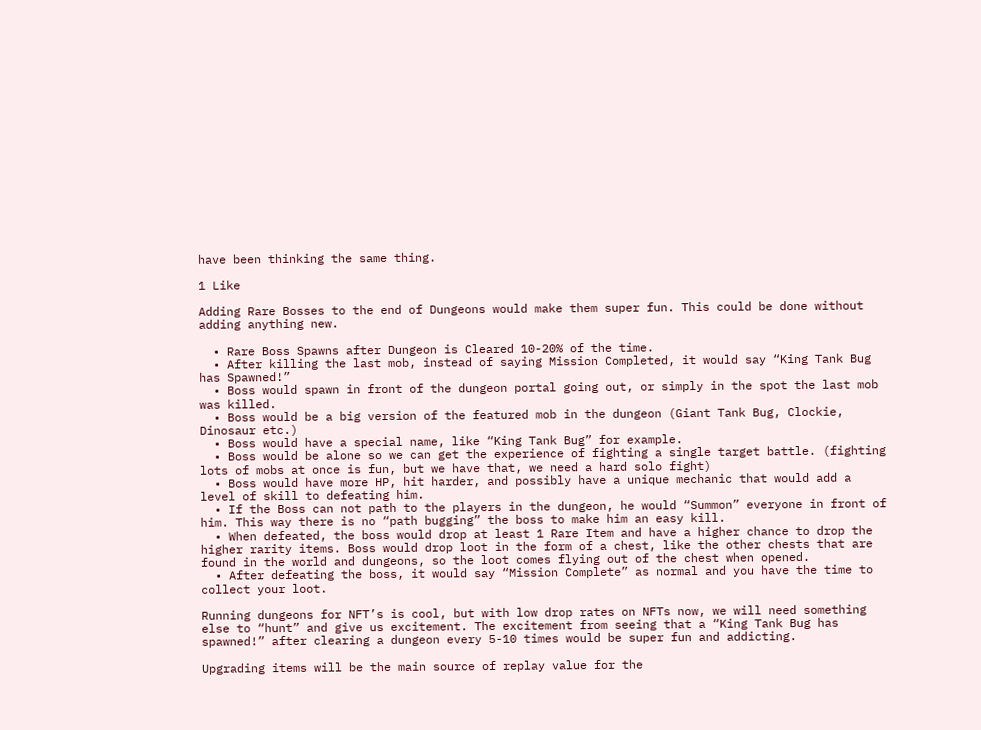have been thinking the same thing.

1 Like

Adding Rare Bosses to the end of Dungeons would make them super fun. This could be done without adding anything new.

  • Rare Boss Spawns after Dungeon is Cleared 10-20% of the time.
  • After killing the last mob, instead of saying Mission Completed, it would say “King Tank Bug has Spawned!”
  • Boss would spawn in front of the dungeon portal going out, or simply in the spot the last mob was killed.
  • Boss would be a big version of the featured mob in the dungeon (Giant Tank Bug, Clockie, Dinosaur etc.)
  • Boss would have a special name, like “King Tank Bug” for example.
  • Boss would be alone so we can get the experience of fighting a single target battle. (fighting lots of mobs at once is fun, but we have that, we need a hard solo fight)
  • Boss would have more HP, hit harder, and possibly have a unique mechanic that would add a level of skill to defeating him.
  • If the Boss can not path to the players in the dungeon, he would “Summon” everyone in front of him. This way there is no “path bugging” the boss to make him an easy kill.
  • When defeated, the boss would drop at least 1 Rare Item and have a higher chance to drop the higher rarity items. Boss would drop loot in the form of a chest, like the other chests that are found in the world and dungeons, so the loot comes flying out of the chest when opened.
  • After defeating the boss, it would say “Mission Complete” as normal and you have the time to collect your loot.

Running dungeons for NFT’s is cool, but with low drop rates on NFTs now, we will need something else to “hunt” and give us excitement. The excitement from seeing that a “King Tank Bug has spawned!” after clearing a dungeon every 5-10 times would be super fun and addicting.

Upgrading items will be the main source of replay value for the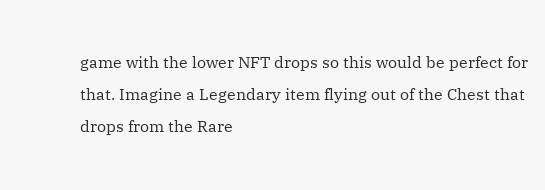game with the lower NFT drops so this would be perfect for that. Imagine a Legendary item flying out of the Chest that drops from the Rare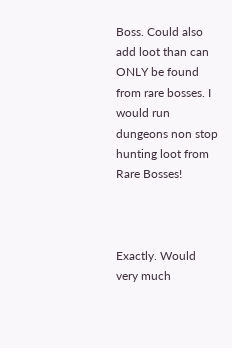Boss. Could also add loot than can ONLY be found from rare bosses. I would run dungeons non stop hunting loot from Rare Bosses!



Exactly. Would very much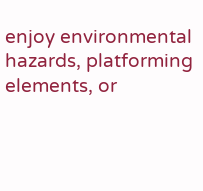enjoy environmental hazards, platforming elements, or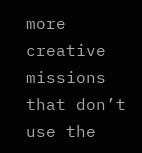more creative missions that don’t use the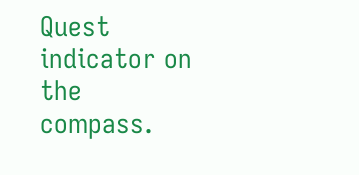Quest indicator on the compass.